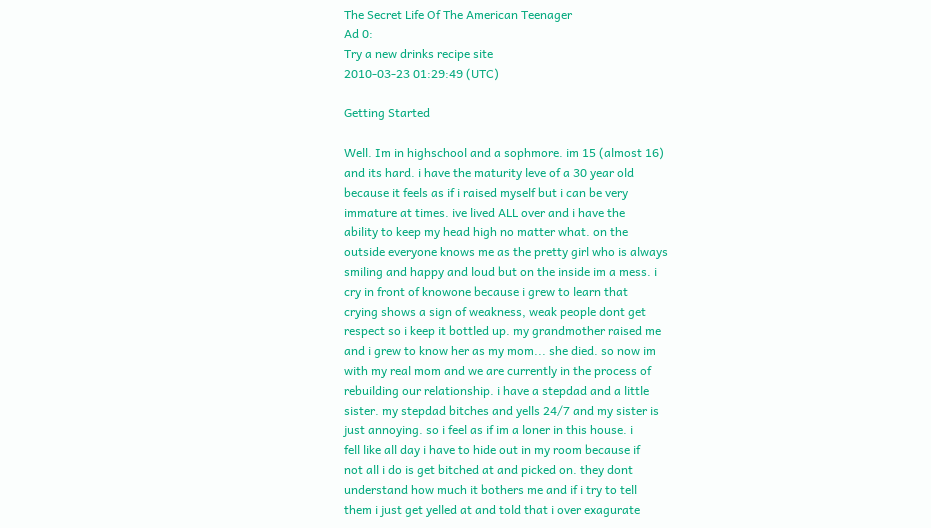The Secret Life Of The American Teenager
Ad 0:
Try a new drinks recipe site
2010-03-23 01:29:49 (UTC)

Getting Started

Well. Im in highschool and a sophmore. im 15 (almost 16)
and its hard. i have the maturity leve of a 30 year old
because it feels as if i raised myself but i can be very
immature at times. ive lived ALL over and i have the
ability to keep my head high no matter what. on the
outside everyone knows me as the pretty girl who is always
smiling and happy and loud but on the inside im a mess. i
cry in front of knowone because i grew to learn that
crying shows a sign of weakness, weak people dont get
respect so i keep it bottled up. my grandmother raised me
and i grew to know her as my mom... she died. so now im
with my real mom and we are currently in the process of
rebuilding our relationship. i have a stepdad and a little
sister. my stepdad bitches and yells 24/7 and my sister is
just annoying. so i feel as if im a loner in this house. i
fell like all day i have to hide out in my room because if
not all i do is get bitched at and picked on. they dont
understand how much it bothers me and if i try to tell
them i just get yelled at and told that i over exagurate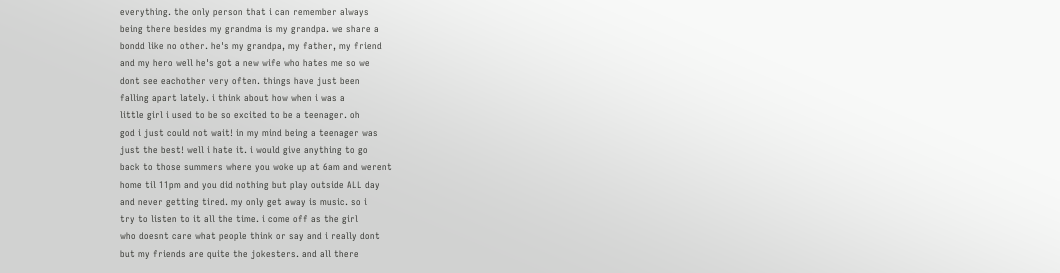everything. the only person that i can remember always
being there besides my grandma is my grandpa. we share a
bondd like no other. he's my grandpa, my father, my friend
and my hero well he's got a new wife who hates me so we
dont see eachother very often. things have just been
falling apart lately. i think about how when i was a
little girl i used to be so excited to be a teenager. oh
god i just could not wait! in my mind being a teenager was
just the best! well i hate it. i would give anything to go
back to those summers where you woke up at 6am and werent
home til 11pm and you did nothing but play outside ALL day
and never getting tired. my only get away is music. so i
try to listen to it all the time. i come off as the girl
who doesnt care what people think or say and i really dont
but my friends are quite the jokesters. and all there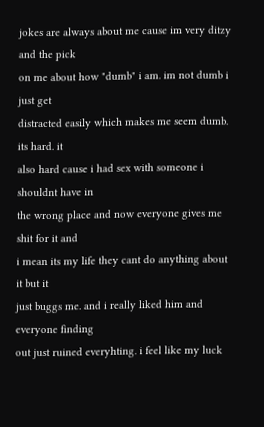jokes are always about me cause im very ditzy and the pick
on me about how "dumb" i am. im not dumb i just get
distracted easily which makes me seem dumb. its hard. it
also hard cause i had sex with someone i shouldnt have in
the wrong place and now everyone gives me shit for it and
i mean its my life they cant do anything about it but it
just buggs me. and i really liked him and everyone finding
out just ruined everyhting. i feel like my luck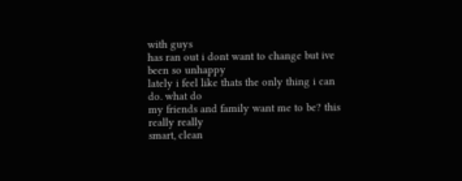with guys
has ran out i dont want to change but ive been so unhappy
lately i feel like thats the only thing i can do. what do
my friends and family want me to be? this really really
smart, clean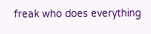freak who does everything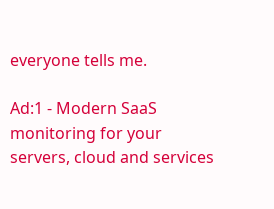everyone tells me.

Ad:1 - Modern SaaS monitoring for your servers, cloud and services